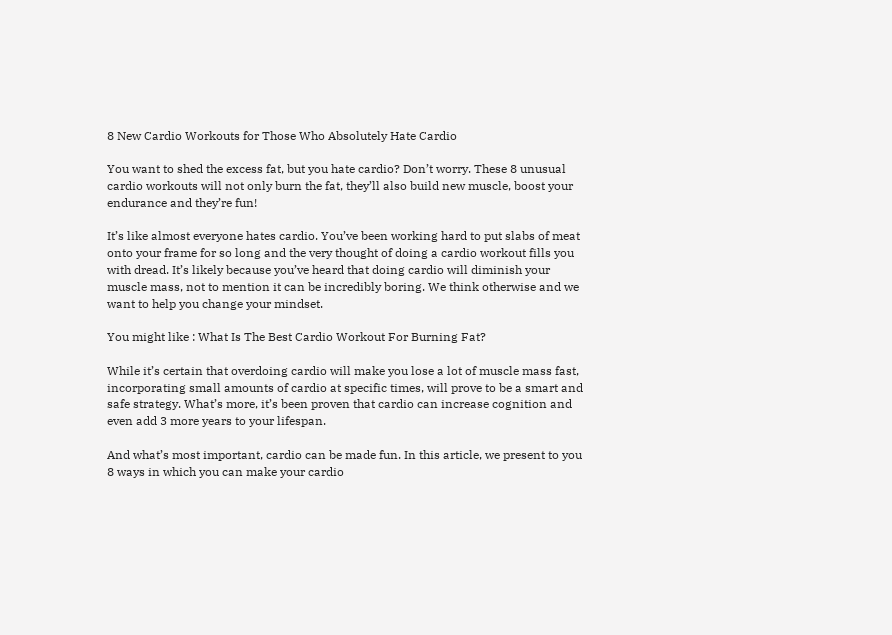8 New Cardio Workouts for Those Who Absolutely Hate Cardio

You want to shed the excess fat, but you hate cardio? Don’t worry. These 8 unusual cardio workouts will not only burn the fat, they’ll also build new muscle, boost your endurance and they’re fun!

It’s like almost everyone hates cardio. You’ve been working hard to put slabs of meat onto your frame for so long and the very thought of doing a cardio workout fills you with dread. It’s likely because you’ve heard that doing cardio will diminish your muscle mass, not to mention it can be incredibly boring. We think otherwise and we want to help you change your mindset.

You might like : What Is The Best Cardio Workout For Burning Fat?

While it’s certain that overdoing cardio will make you lose a lot of muscle mass fast, incorporating small amounts of cardio at specific times, will prove to be a smart and safe strategy. What’s more, it’s been proven that cardio can increase cognition and even add 3 more years to your lifespan.

And what’s most important, cardio can be made fun. In this article, we present to you 8 ways in which you can make your cardio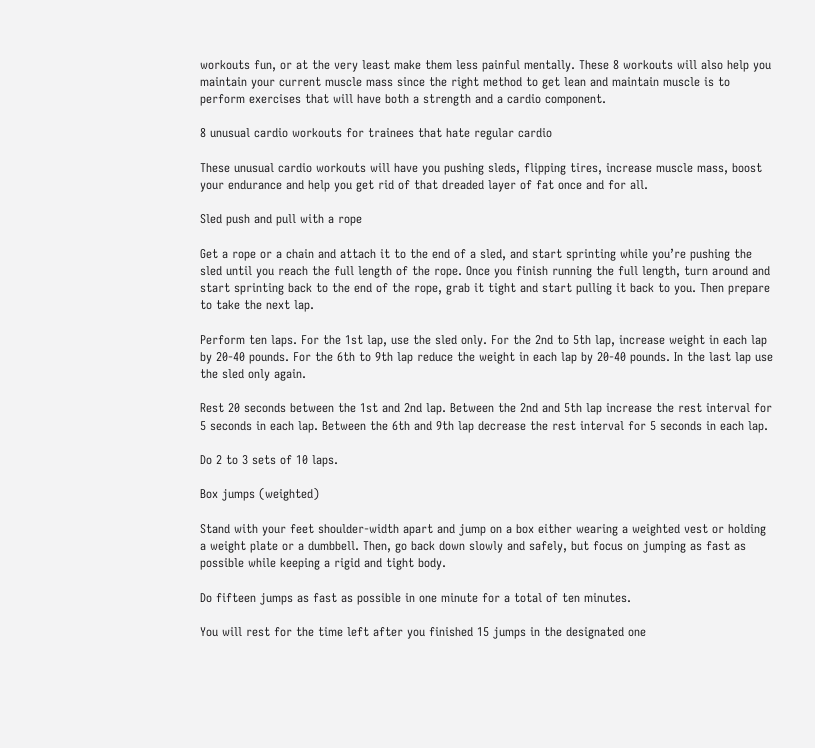workouts fun, or at the very least make them less painful mentally. These 8 workouts will also help you maintain your current muscle mass since the right method to get lean and maintain muscle is to perform exercises that will have both a strength and a cardio component.

8 unusual cardio workouts for trainees that hate regular cardio

These unusual cardio workouts will have you pushing sleds, flipping tires, increase muscle mass, boost your endurance and help you get rid of that dreaded layer of fat once and for all.

Sled push and pull with a rope

Get a rope or a chain and attach it to the end of a sled, and start sprinting while you’re pushing the sled until you reach the full length of the rope. Once you finish running the full length, turn around and start sprinting back to the end of the rope, grab it tight and start pulling it back to you. Then prepare to take the next lap.

Perform ten laps. For the 1st lap, use the sled only. For the 2nd to 5th lap, increase weight in each lap by 20-40 pounds. For the 6th to 9th lap reduce the weight in each lap by 20-40 pounds. In the last lap use the sled only again.

Rest 20 seconds between the 1st and 2nd lap. Between the 2nd and 5th lap increase the rest interval for 5 seconds in each lap. Between the 6th and 9th lap decrease the rest interval for 5 seconds in each lap.

Do 2 to 3 sets of 10 laps.

Box jumps (weighted)

Stand with your feet shoulder-width apart and jump on a box either wearing a weighted vest or holding a weight plate or a dumbbell. Then, go back down slowly and safely, but focus on jumping as fast as possible while keeping a rigid and tight body.

Do fifteen jumps as fast as possible in one minute for a total of ten minutes.

You will rest for the time left after you finished 15 jumps in the designated one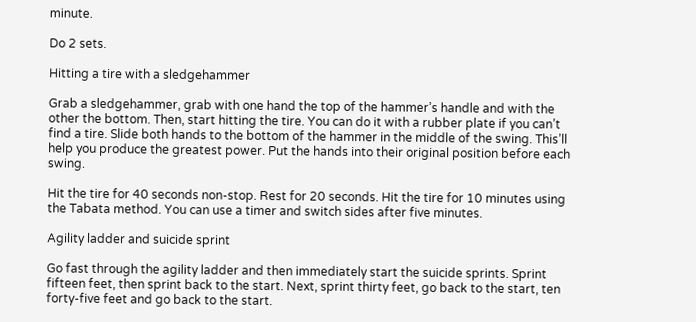minute.

Do 2 sets.

Hitting a tire with a sledgehammer

Grab a sledgehammer, grab with one hand the top of the hammer’s handle and with the other the bottom. Then, start hitting the tire. You can do it with a rubber plate if you can’t find a tire. Slide both hands to the bottom of the hammer in the middle of the swing. This’ll help you produce the greatest power. Put the hands into their original position before each swing.

Hit the tire for 40 seconds non-stop. Rest for 20 seconds. Hit the tire for 10 minutes using the Tabata method. You can use a timer and switch sides after five minutes.

Agility ladder and suicide sprint

Go fast through the agility ladder and then immediately start the suicide sprints. Sprint fifteen feet, then sprint back to the start. Next, sprint thirty feet, go back to the start, ten forty-five feet and go back to the start.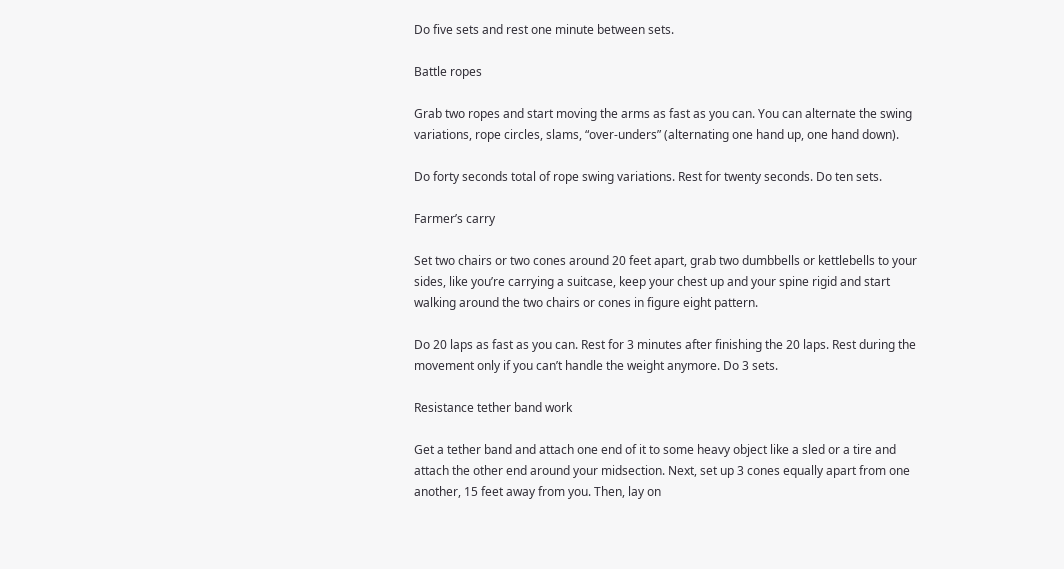Do five sets and rest one minute between sets.

Battle ropes

Grab two ropes and start moving the arms as fast as you can. You can alternate the swing variations, rope circles, slams, “over-unders” (alternating one hand up, one hand down).

Do forty seconds total of rope swing variations. Rest for twenty seconds. Do ten sets.

Farmer’s carry

Set two chairs or two cones around 20 feet apart, grab two dumbbells or kettlebells to your sides, like you’re carrying a suitcase, keep your chest up and your spine rigid and start walking around the two chairs or cones in figure eight pattern.

Do 20 laps as fast as you can. Rest for 3 minutes after finishing the 20 laps. Rest during the movement only if you can’t handle the weight anymore. Do 3 sets.

Resistance tether band work

Get a tether band and attach one end of it to some heavy object like a sled or a tire and attach the other end around your midsection. Next, set up 3 cones equally apart from one another, 15 feet away from you. Then, lay on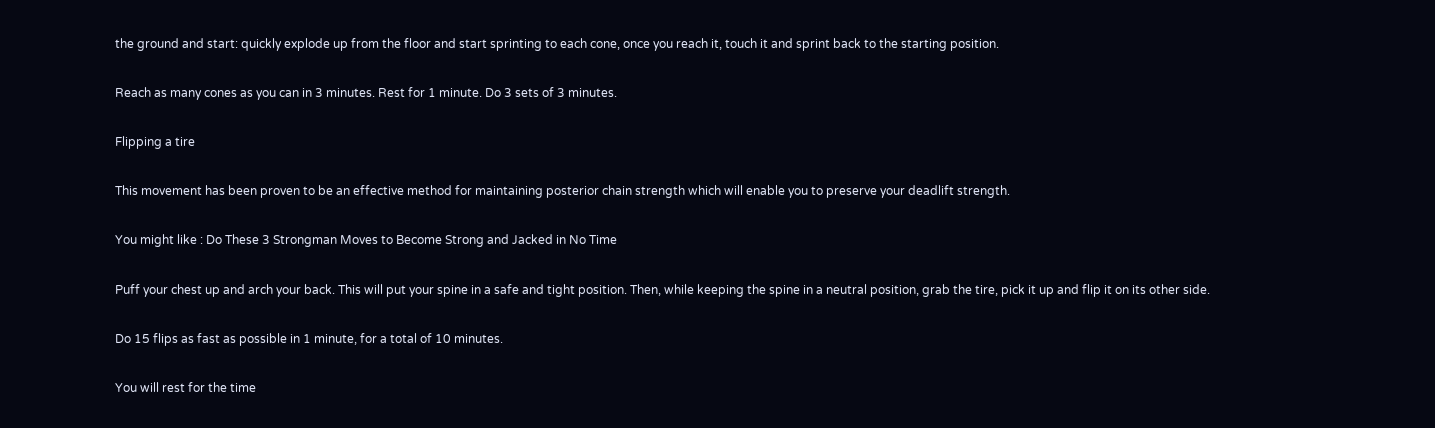the ground and start: quickly explode up from the floor and start sprinting to each cone, once you reach it, touch it and sprint back to the starting position.

Reach as many cones as you can in 3 minutes. Rest for 1 minute. Do 3 sets of 3 minutes.

Flipping a tire

This movement has been proven to be an effective method for maintaining posterior chain strength which will enable you to preserve your deadlift strength.

You might like : Do These 3 Strongman Moves to Become Strong and Jacked in No Time

Puff your chest up and arch your back. This will put your spine in a safe and tight position. Then, while keeping the spine in a neutral position, grab the tire, pick it up and flip it on its other side.

Do 15 flips as fast as possible in 1 minute, for a total of 10 minutes.

You will rest for the time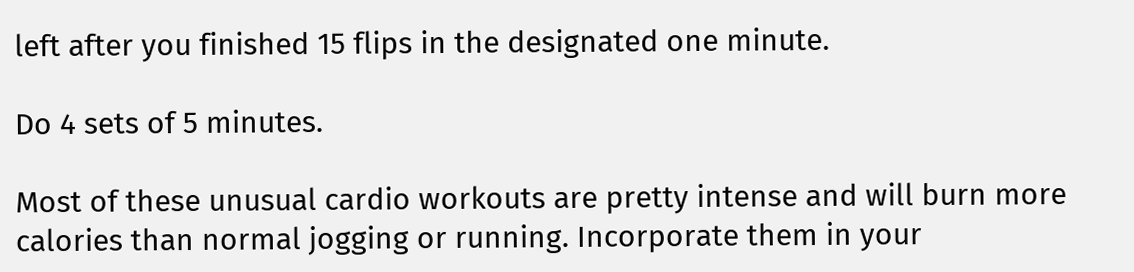left after you finished 15 flips in the designated one minute.

Do 4 sets of 5 minutes.

Most of these unusual cardio workouts are pretty intense and will burn more calories than normal jogging or running. Incorporate them in your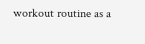workout routine as a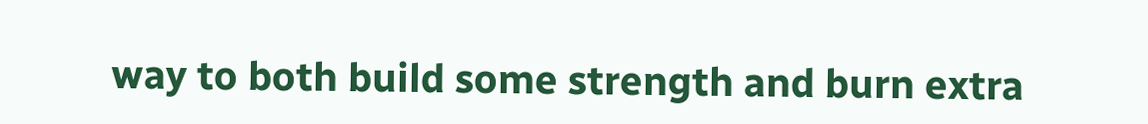way to both build some strength and burn extra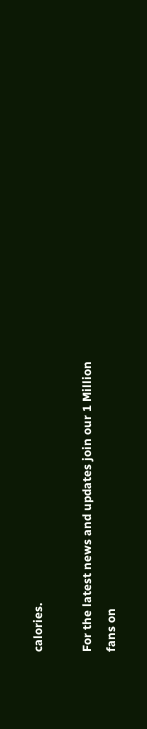calories.

For the latest news and updates join our 1 Million fans on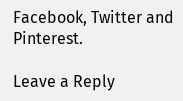Facebook, Twitter and Pinterest.

Leave a Reply